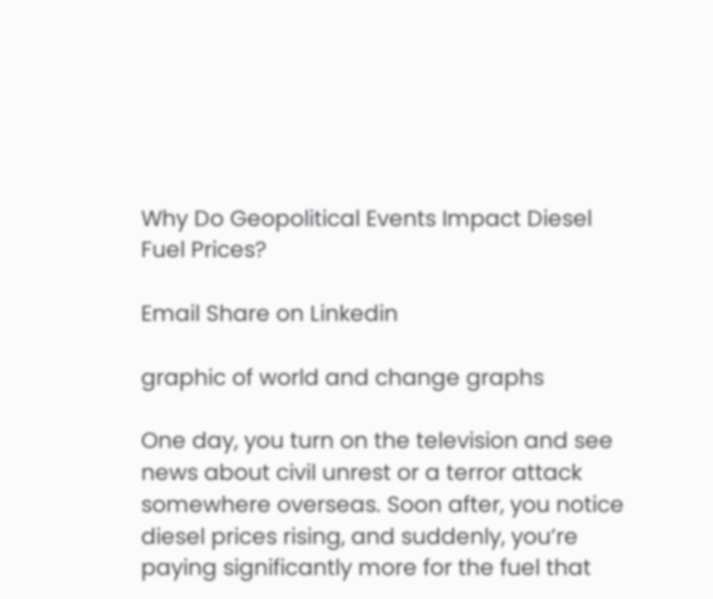Why Do Geopolitical Events Impact Diesel Fuel Prices?

Email Share on Linkedin

graphic of world and change graphs

One day, you turn on the television and see news about civil unrest or a terror attack somewhere overseas. Soon after, you notice diesel prices rising, and suddenly, you’re paying significantly more for the fuel that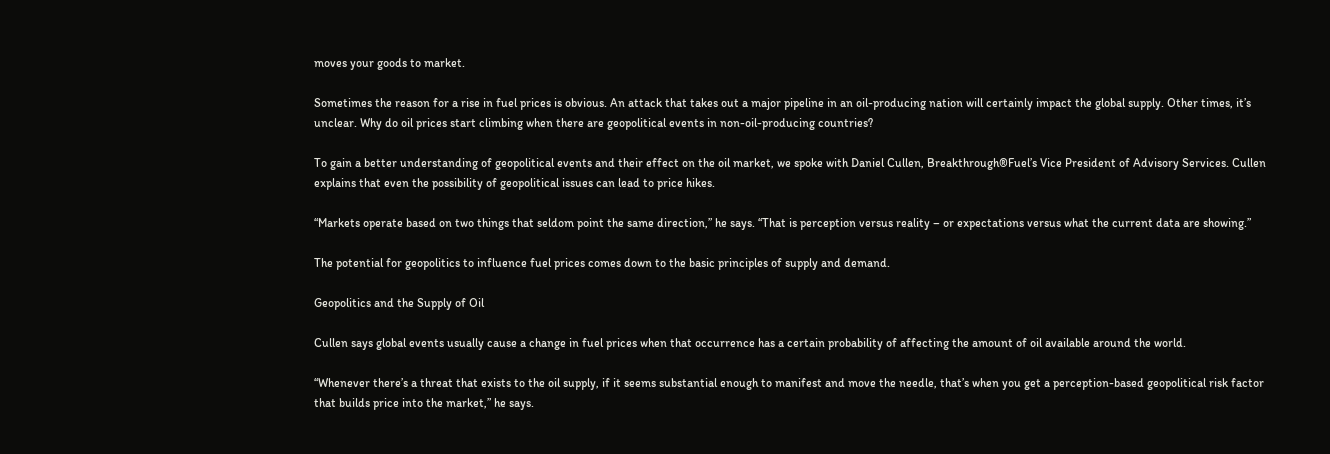moves your goods to market.

Sometimes the reason for a rise in fuel prices is obvious. An attack that takes out a major pipeline in an oil-producing nation will certainly impact the global supply. Other times, it’s unclear. Why do oil prices start climbing when there are geopolitical events in non-oil-producing countries?

To gain a better understanding of geopolitical events and their effect on the oil market, we spoke with Daniel Cullen, Breakthrough®Fuel’s Vice President of Advisory Services. Cullen explains that even the possibility of geopolitical issues can lead to price hikes.

“Markets operate based on two things that seldom point the same direction,” he says. “That is perception versus reality – or expectations versus what the current data are showing.”

The potential for geopolitics to influence fuel prices comes down to the basic principles of supply and demand.

Geopolitics and the Supply of Oil

Cullen says global events usually cause a change in fuel prices when that occurrence has a certain probability of affecting the amount of oil available around the world.

“Whenever there’s a threat that exists to the oil supply, if it seems substantial enough to manifest and move the needle, that’s when you get a perception-based geopolitical risk factor that builds price into the market,” he says.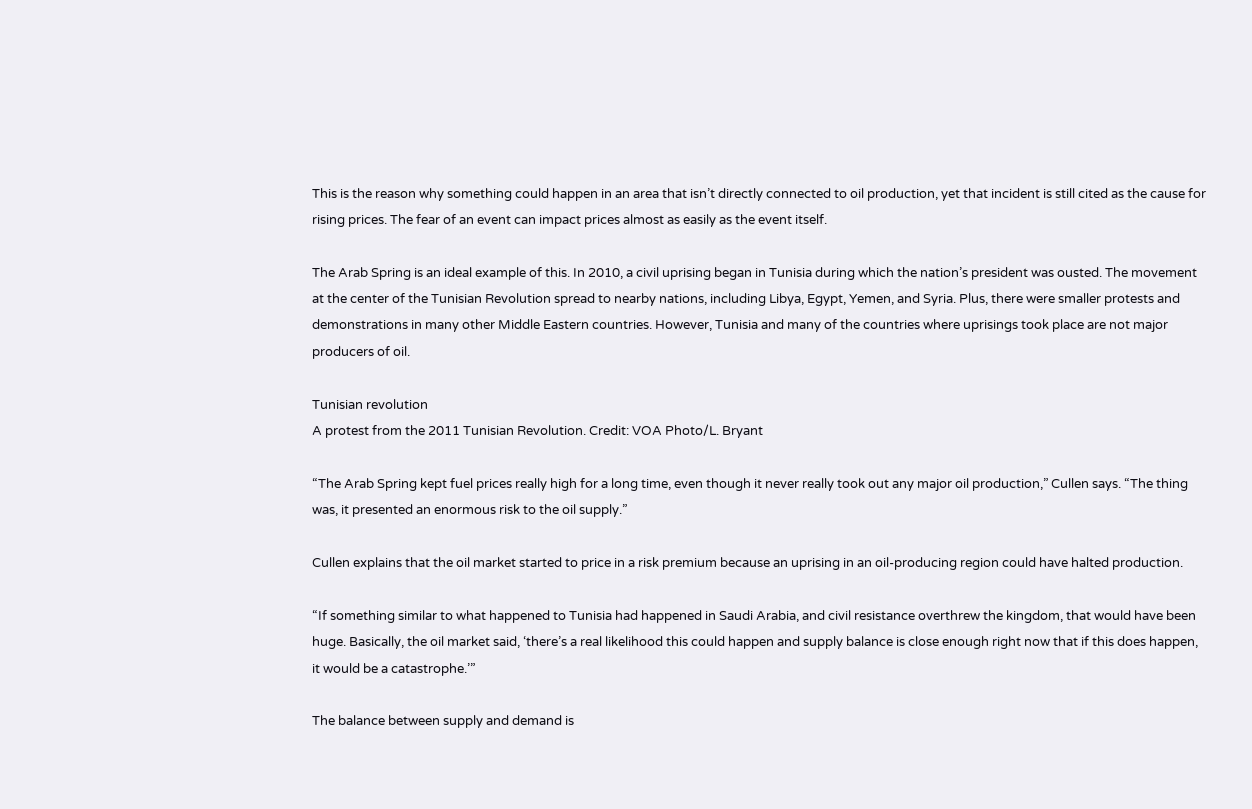This is the reason why something could happen in an area that isn’t directly connected to oil production, yet that incident is still cited as the cause for rising prices. The fear of an event can impact prices almost as easily as the event itself.

The Arab Spring is an ideal example of this. In 2010, a civil uprising began in Tunisia during which the nation’s president was ousted. The movement at the center of the Tunisian Revolution spread to nearby nations, including Libya, Egypt, Yemen, and Syria. Plus, there were smaller protests and demonstrations in many other Middle Eastern countries. However, Tunisia and many of the countries where uprisings took place are not major producers of oil.

Tunisian revolution
A protest from the 2011 Tunisian Revolution. Credit: VOA Photo/L. Bryant

“The Arab Spring kept fuel prices really high for a long time, even though it never really took out any major oil production,” Cullen says. “The thing was, it presented an enormous risk to the oil supply.”

Cullen explains that the oil market started to price in a risk premium because an uprising in an oil-producing region could have halted production.

“If something similar to what happened to Tunisia had happened in Saudi Arabia, and civil resistance overthrew the kingdom, that would have been huge. Basically, the oil market said, ‘there’s a real likelihood this could happen and supply balance is close enough right now that if this does happen, it would be a catastrophe.’”

The balance between supply and demand is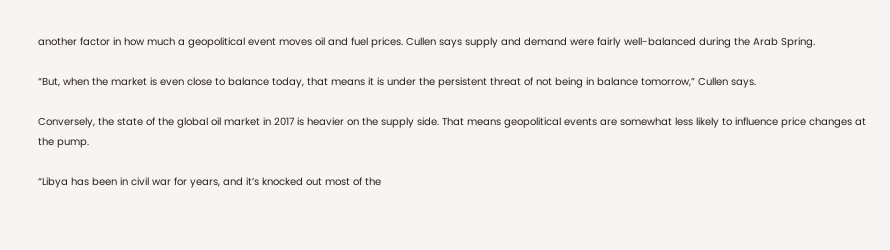another factor in how much a geopolitical event moves oil and fuel prices. Cullen says supply and demand were fairly well-balanced during the Arab Spring.

“But, when the market is even close to balance today, that means it is under the persistent threat of not being in balance tomorrow,” Cullen says.

Conversely, the state of the global oil market in 2017 is heavier on the supply side. That means geopolitical events are somewhat less likely to influence price changes at the pump.

“Libya has been in civil war for years, and it’s knocked out most of the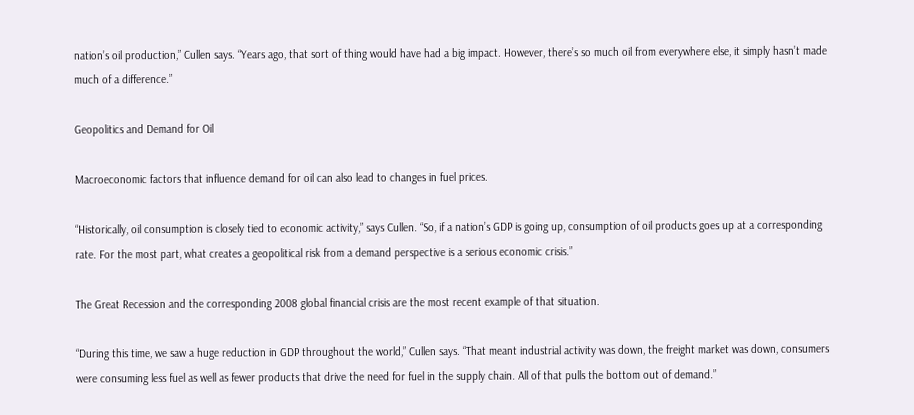nation’s oil production,” Cullen says. “Years ago, that sort of thing would have had a big impact. However, there’s so much oil from everywhere else, it simply hasn’t made much of a difference.”

Geopolitics and Demand for Oil

Macroeconomic factors that influence demand for oil can also lead to changes in fuel prices.

“Historically, oil consumption is closely tied to economic activity,” says Cullen. “So, if a nation’s GDP is going up, consumption of oil products goes up at a corresponding rate. For the most part, what creates a geopolitical risk from a demand perspective is a serious economic crisis.”

The Great Recession and the corresponding 2008 global financial crisis are the most recent example of that situation.

“During this time, we saw a huge reduction in GDP throughout the world,” Cullen says. “That meant industrial activity was down, the freight market was down, consumers were consuming less fuel as well as fewer products that drive the need for fuel in the supply chain. All of that pulls the bottom out of demand.”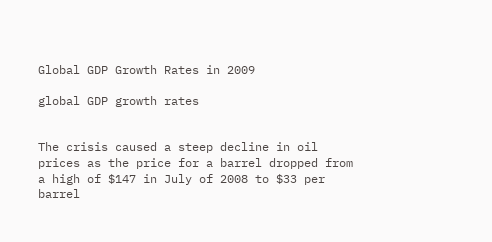Global GDP Growth Rates in 2009

global GDP growth rates


The crisis caused a steep decline in oil prices as the price for a barrel dropped from a high of $147 in July of 2008 to $33 per barrel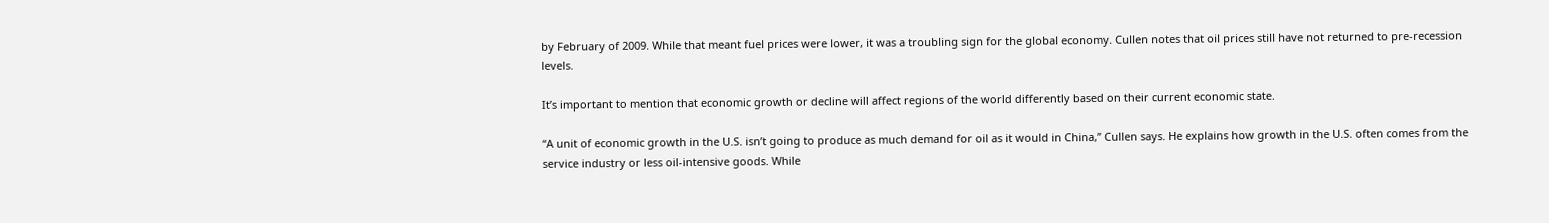by February of 2009. While that meant fuel prices were lower, it was a troubling sign for the global economy. Cullen notes that oil prices still have not returned to pre-recession levels.

It’s important to mention that economic growth or decline will affect regions of the world differently based on their current economic state.

“A unit of economic growth in the U.S. isn’t going to produce as much demand for oil as it would in China,” Cullen says. He explains how growth in the U.S. often comes from the service industry or less oil-intensive goods. While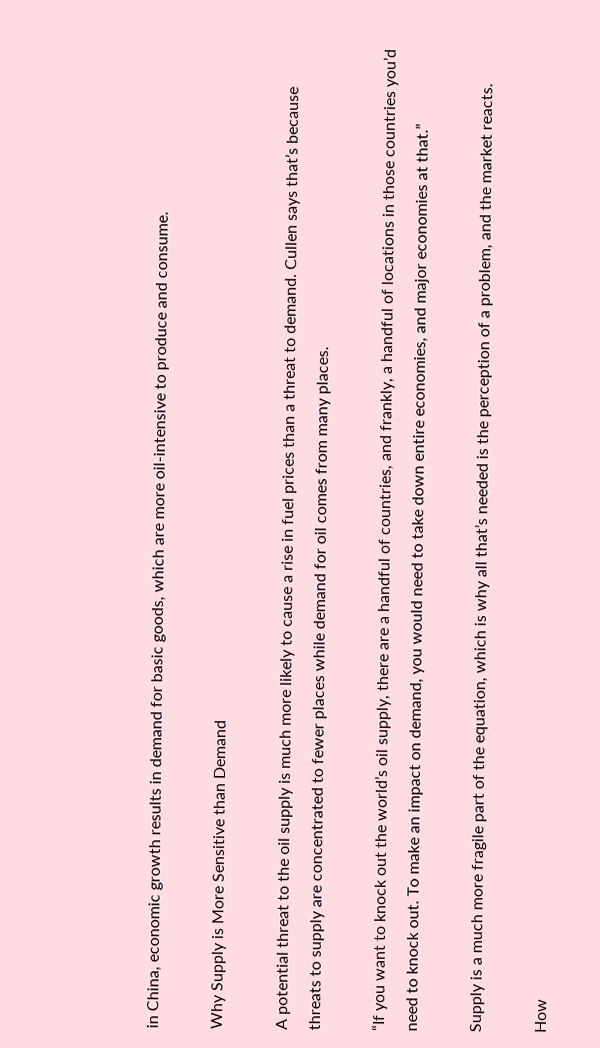in China, economic growth results in demand for basic goods, which are more oil-intensive to produce and consume.

Why Supply is More Sensitive than Demand

A potential threat to the oil supply is much more likely to cause a rise in fuel prices than a threat to demand. Cullen says that’s because threats to supply are concentrated to fewer places while demand for oil comes from many places.

“If you want to knock out the world’s oil supply, there are a handful of countries, and frankly, a handful of locations in those countries you’d need to knock out. To make an impact on demand, you would need to take down entire economies, and major economies at that.”

Supply is a much more fragile part of the equation, which is why all that’s needed is the perception of a problem, and the market reacts.

How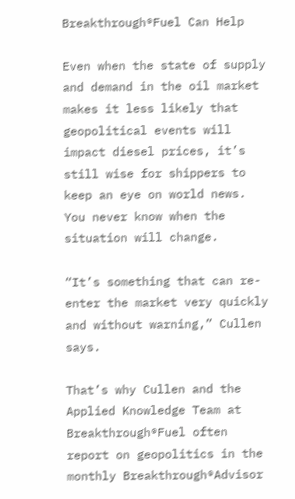Breakthrough®Fuel Can Help

Even when the state of supply and demand in the oil market makes it less likely that geopolitical events will impact diesel prices, it’s still wise for shippers to keep an eye on world news. You never know when the situation will change.

“It’s something that can re-enter the market very quickly and without warning,” Cullen says.

That’s why Cullen and the Applied Knowledge Team at Breakthrough®Fuel often report on geopolitics in the monthly Breakthrough®Advisor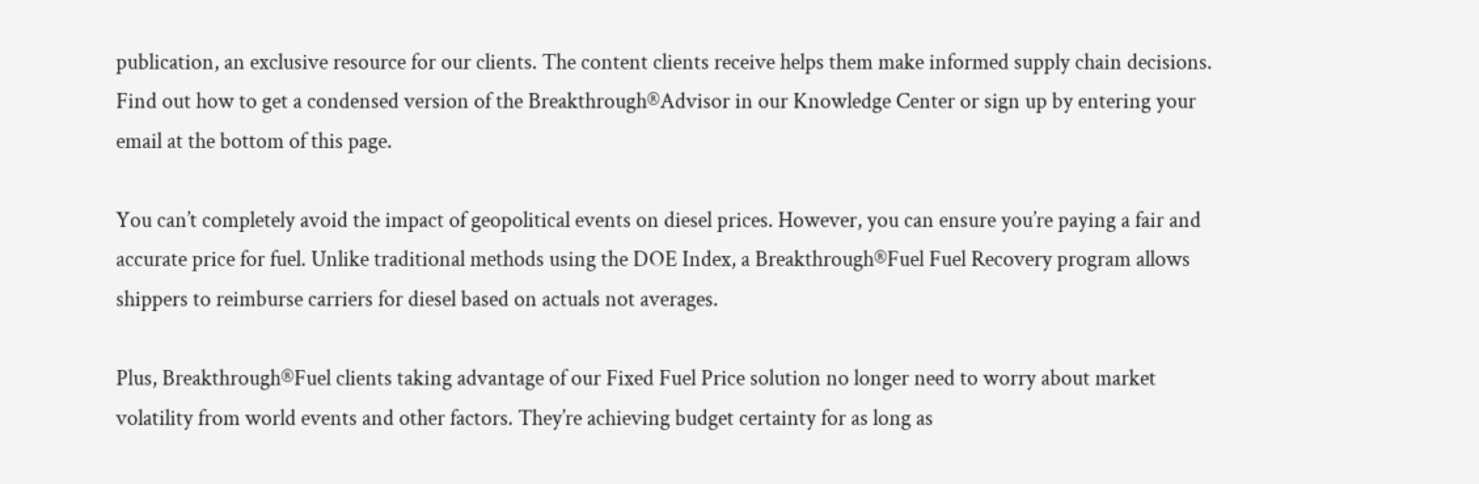publication, an exclusive resource for our clients. The content clients receive helps them make informed supply chain decisions. Find out how to get a condensed version of the Breakthrough®Advisor in our Knowledge Center or sign up by entering your email at the bottom of this page.

You can’t completely avoid the impact of geopolitical events on diesel prices. However, you can ensure you’re paying a fair and accurate price for fuel. Unlike traditional methods using the DOE Index, a Breakthrough®Fuel Fuel Recovery program allows shippers to reimburse carriers for diesel based on actuals not averages.

Plus, Breakthrough®Fuel clients taking advantage of our Fixed Fuel Price solution no longer need to worry about market volatility from world events and other factors. They’re achieving budget certainty for as long as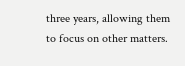three years, allowing them to focus on other matters.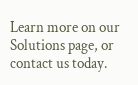Learn more on our Solutions page, or contact us today.